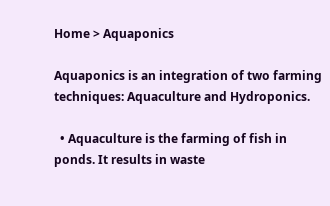Home > Aquaponics

Aquaponics is an integration of two farming techniques: Aquaculture and Hydroponics.

  • Aquaculture is the farming of fish in ponds. It results in waste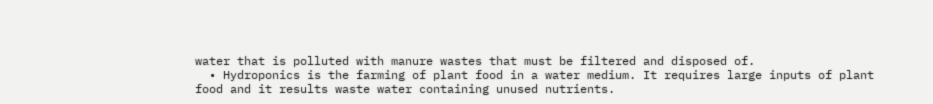water that is polluted with manure wastes that must be filtered and disposed of.
  • Hydroponics is the farming of plant food in a water medium. It requires large inputs of plant food and it results waste water containing unused nutrients.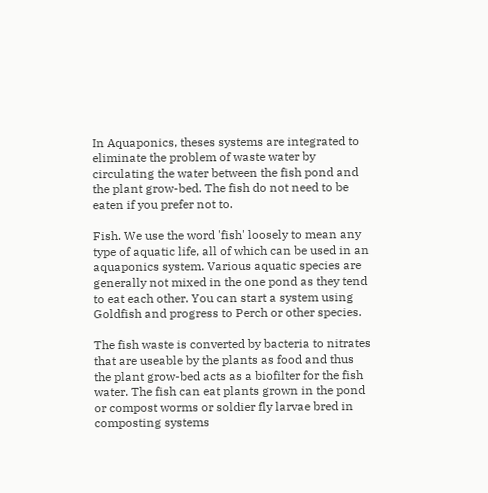In Aquaponics, theses systems are integrated to eliminate the problem of waste water by circulating the water between the fish pond and the plant grow-bed. The fish do not need to be eaten if you prefer not to.

Fish. We use the word 'fish' loosely to mean any type of aquatic life, all of which can be used in an aquaponics system. Various aquatic species are generally not mixed in the one pond as they tend to eat each other. You can start a system using Goldfish and progress to Perch or other species.

The fish waste is converted by bacteria to nitrates that are useable by the plants as food and thus the plant grow-bed acts as a biofilter for the fish water. The fish can eat plants grown in the pond or compost worms or soldier fly larvae bred in composting systems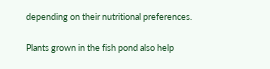depending on their nutritional preferences.

Plants grown in the fish pond also help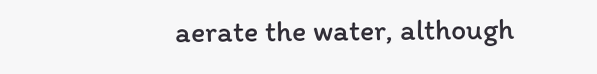aerate the water, although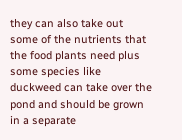they can also take out some of the nutrients that the food plants need plus some species like duckweed can take over the pond and should be grown in a separate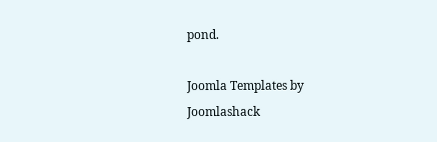pond.

Joomla Templates by Joomlashack